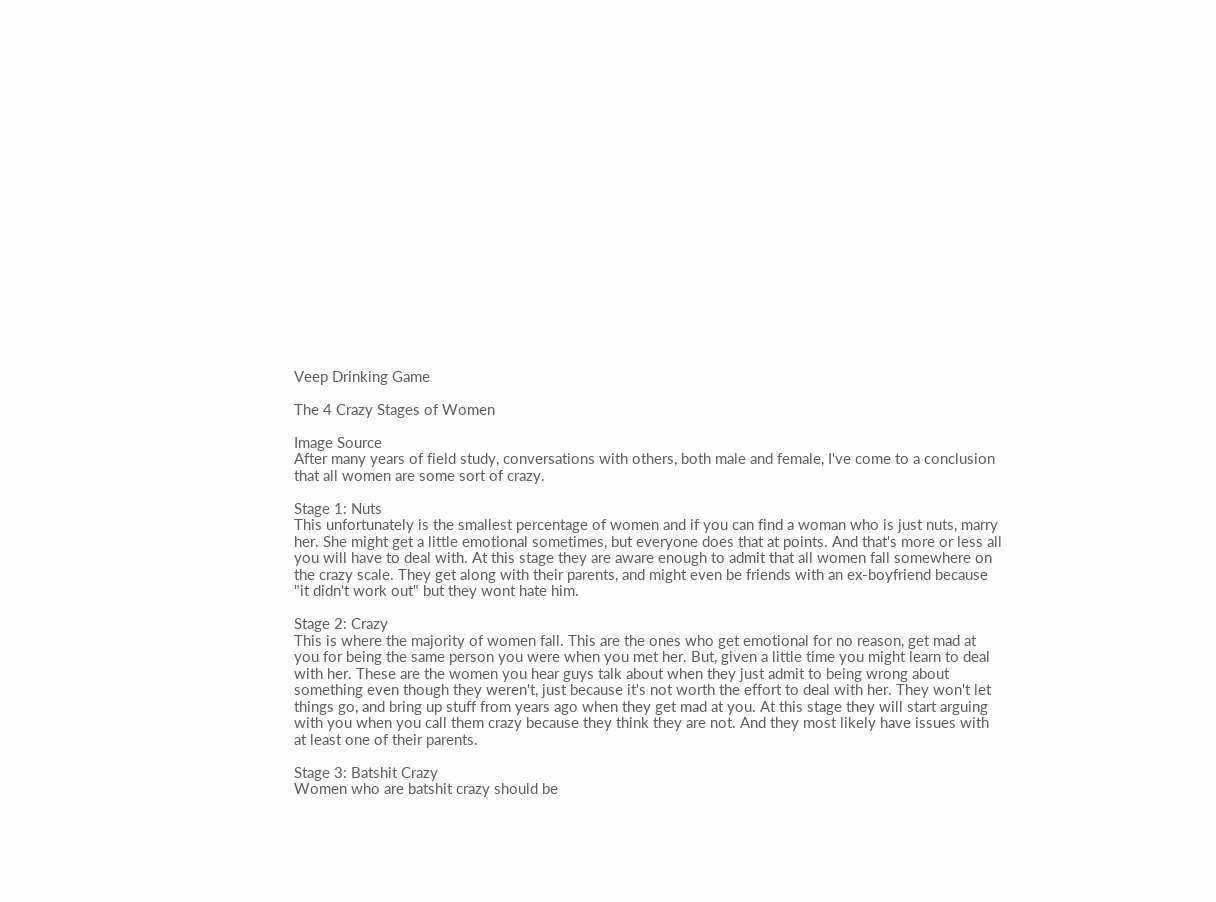Veep Drinking Game

The 4 Crazy Stages of Women

Image Source
After many years of field study, conversations with others, both male and female, I've come to a conclusion that all women are some sort of crazy.

Stage 1: Nuts
This unfortunately is the smallest percentage of women and if you can find a woman who is just nuts, marry her. She might get a little emotional sometimes, but everyone does that at points. And that's more or less all you will have to deal with. At this stage they are aware enough to admit that all women fall somewhere on the crazy scale. They get along with their parents, and might even be friends with an ex-boyfriend because "it didn't work out" but they wont hate him.

Stage 2: Crazy
This is where the majority of women fall. This are the ones who get emotional for no reason, get mad at you for being the same person you were when you met her. But, given a little time you might learn to deal with her. These are the women you hear guys talk about when they just admit to being wrong about something even though they weren't, just because it's not worth the effort to deal with her. They won't let things go, and bring up stuff from years ago when they get mad at you. At this stage they will start arguing with you when you call them crazy because they think they are not. And they most likely have issues with at least one of their parents.

Stage 3: Batshit Crazy
Women who are batshit crazy should be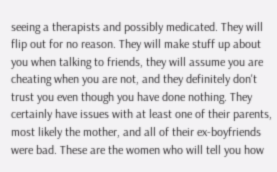seeing a therapists and possibly medicated. They will flip out for no reason. They will make stuff up about you when talking to friends, they will assume you are cheating when you are not, and they definitely don't trust you even though you have done nothing. They certainly have issues with at least one of their parents, most likely the mother, and all of their ex-boyfriends were bad. These are the women who will tell you how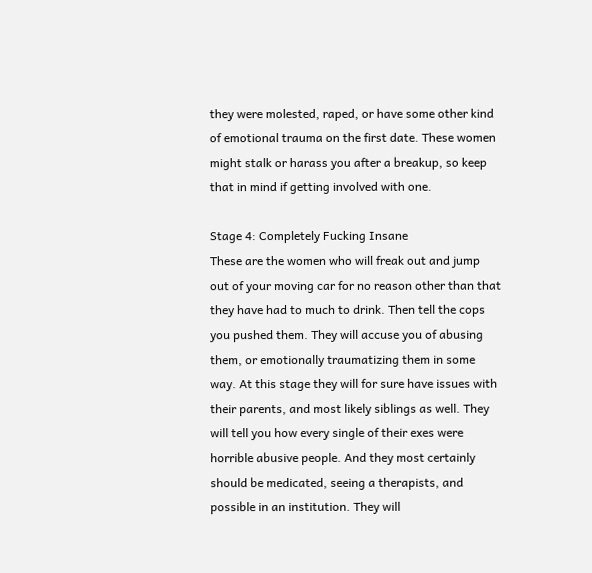they were molested, raped, or have some other kind of emotional trauma on the first date. These women might stalk or harass you after a breakup, so keep that in mind if getting involved with one.

Stage 4: Completely Fucking Insane
These are the women who will freak out and jump out of your moving car for no reason other than that they have had to much to drink. Then tell the cops you pushed them. They will accuse you of abusing them, or emotionally traumatizing them in some way. At this stage they will for sure have issues with their parents, and most likely siblings as well. They will tell you how every single of their exes were horrible abusive people. And they most certainly should be medicated, seeing a therapists, and possible in an institution. They will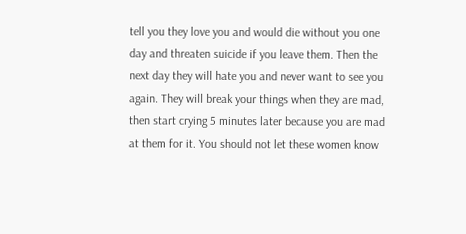tell you they love you and would die without you one day and threaten suicide if you leave them. Then the next day they will hate you and never want to see you again. They will break your things when they are mad, then start crying 5 minutes later because you are mad at them for it. You should not let these women know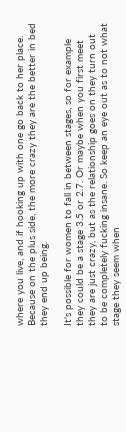where you live, and if hooking up with one go back to her place. Because on the plus side, the more crazy they are the better in bed they end up being.

It's possible for women to fall in between stages, so for example they could be a stage 3.5 or 2.7. Or maybe when you first meet they are just crazy, but as the relationship goes on they turn out to be completely fucking insane. So keep an eye out as to not what stage they seem when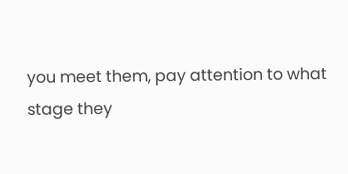you meet them, pay attention to what stage they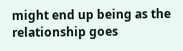might end up being as the relationship goes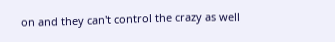on and they can't control the crazy as well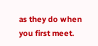as they do when you first meet.